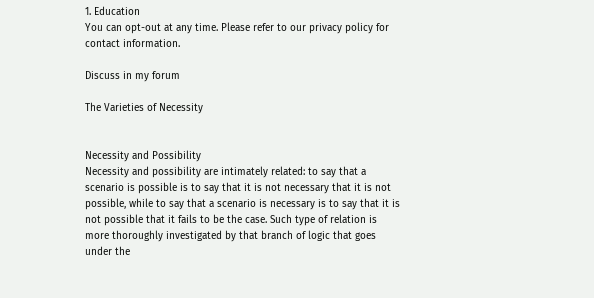1. Education
You can opt-out at any time. Please refer to our privacy policy for contact information.

Discuss in my forum

The Varieties of Necessity


Necessity and Possibility
Necessity and possibility are intimately related: to say that a scenario is possible is to say that it is not necessary that it is not possible, while to say that a scenario is necessary is to say that it is not possible that it fails to be the case. Such type of relation is more thoroughly investigated by that branch of logic that goes under the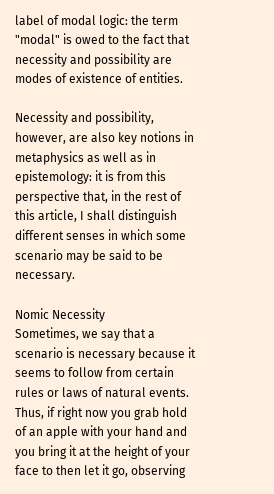label of modal logic: the term "modal" is owed to the fact that necessity and possibility are modes of existence of entities.

Necessity and possibility, however, are also key notions in metaphysics as well as in epistemology: it is from this perspective that, in the rest of this article, I shall distinguish different senses in which some scenario may be said to be necessary.

Nomic Necessity
Sometimes, we say that a scenario is necessary because it seems to follow from certain rules or laws of natural events. Thus, if right now you grab hold of an apple with your hand and you bring it at the height of your face to then let it go, observing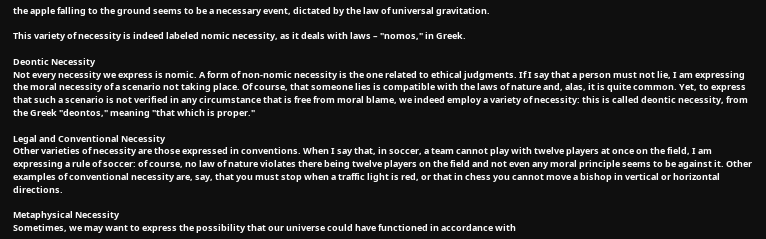the apple falling to the ground seems to be a necessary event, dictated by the law of universal gravitation.

This variety of necessity is indeed labeled nomic necessity, as it deals with laws – "nomos," in Greek.

Deontic Necessity
Not every necessity we express is nomic. A form of non-nomic necessity is the one related to ethical judgments. If I say that a person must not lie, I am expressing the moral necessity of a scenario not taking place. Of course, that someone lies is compatible with the laws of nature and, alas, it is quite common. Yet, to express that such a scenario is not verified in any circumstance that is free from moral blame, we indeed employ a variety of necessity: this is called deontic necessity, from the Greek "deontos," meaning "that which is proper."

Legal and Conventional Necessity
Other varieties of necessity are those expressed in conventions. When I say that, in soccer, a team cannot play with twelve players at once on the field, I am expressing a rule of soccer: of course, no law of nature violates there being twelve players on the field and not even any moral principle seems to be against it. Other examples of conventional necessity are, say, that you must stop when a traffic light is red, or that in chess you cannot move a bishop in vertical or horizontal directions.

Metaphysical Necessity
Sometimes, we may want to express the possibility that our universe could have functioned in accordance with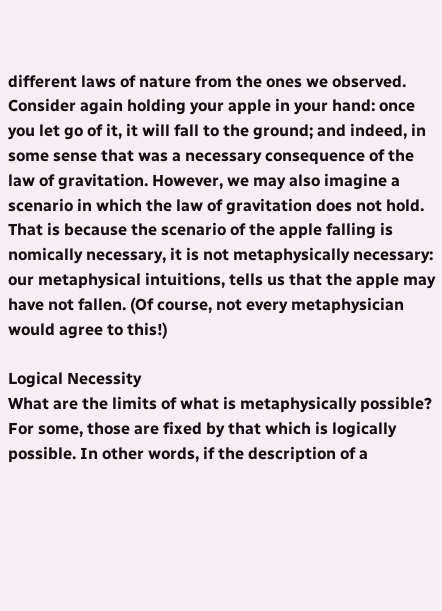different laws of nature from the ones we observed. Consider again holding your apple in your hand: once you let go of it, it will fall to the ground; and indeed, in some sense that was a necessary consequence of the law of gravitation. However, we may also imagine a scenario in which the law of gravitation does not hold. That is because the scenario of the apple falling is nomically necessary, it is not metaphysically necessary: our metaphysical intuitions, tells us that the apple may have not fallen. (Of course, not every metaphysician would agree to this!)

Logical Necessity
What are the limits of what is metaphysically possible? For some, those are fixed by that which is logically possible. In other words, if the description of a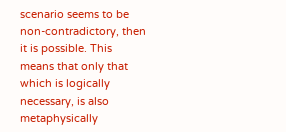scenario seems to be non-contradictory, then it is possible. This means that only that which is logically necessary, is also metaphysically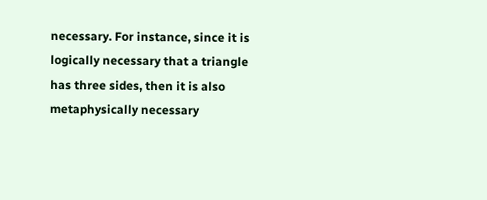necessary. For instance, since it is logically necessary that a triangle has three sides, then it is also metaphysically necessary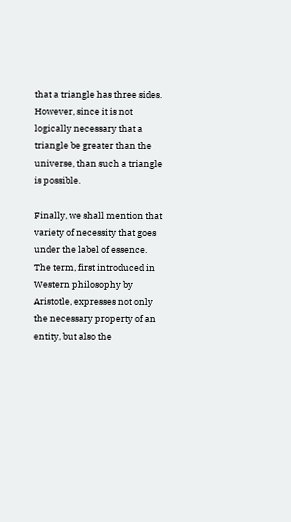that a triangle has three sides. However, since it is not logically necessary that a triangle be greater than the universe, than such a triangle is possible.

Finally, we shall mention that variety of necessity that goes under the label of essence. The term, first introduced in Western philosophy by Aristotle, expresses not only the necessary property of an entity, but also the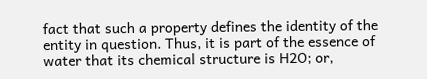fact that such a property defines the identity of the entity in question. Thus, it is part of the essence of water that its chemical structure is H2O; or,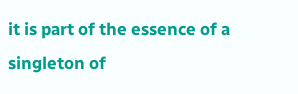it is part of the essence of a singleton of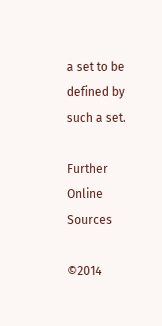a set to be defined by such a set.

Further Online Sources

©2014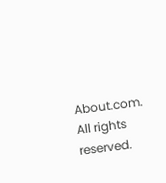About.com. All rights reserved.